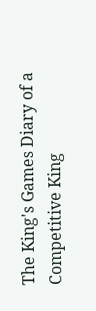The King's Games Diary of a Competitive King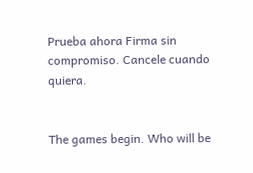Prueba ahora Firma sin compromiso. Cancele cuando quiera.


The games begin. Who will be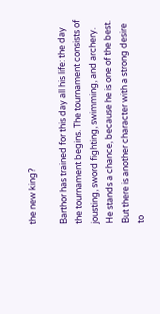the new king?

Barthor has trained for this day all his life: the day the tournament begins. The tournament consists of jousting, sword fighting, swimming, and archery. He stands a chance, because he is one of the best. But there is another character with a strong desire to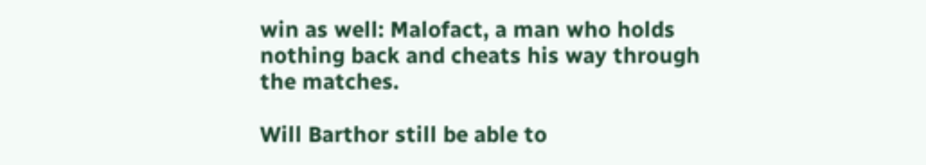win as well: Malofact, a man who holds nothing back and cheats his way through the matches.

Will Barthor still be able to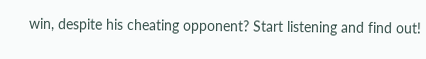win, despite his cheating opponent? Start listening and find out!